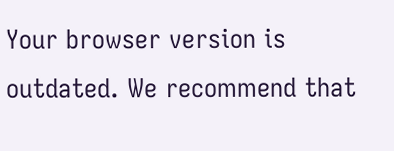Your browser version is outdated. We recommend that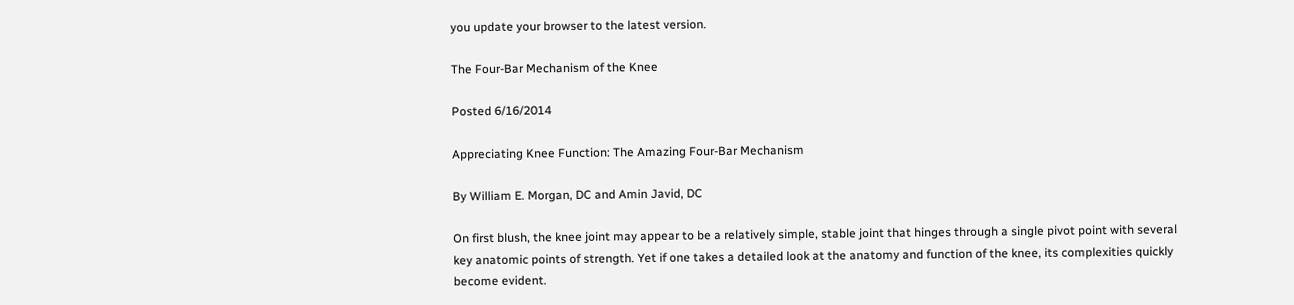you update your browser to the latest version.

The Four-Bar Mechanism of the Knee

Posted 6/16/2014

Appreciating Knee Function: The Amazing Four-Bar Mechanism

By William E. Morgan, DC and Amin Javid, DC

On first blush, the knee joint may appear to be a relatively simple, stable joint that hinges through a single pivot point with several key anatomic points of strength. Yet if one takes a detailed look at the anatomy and function of the knee, its complexities quickly become evident.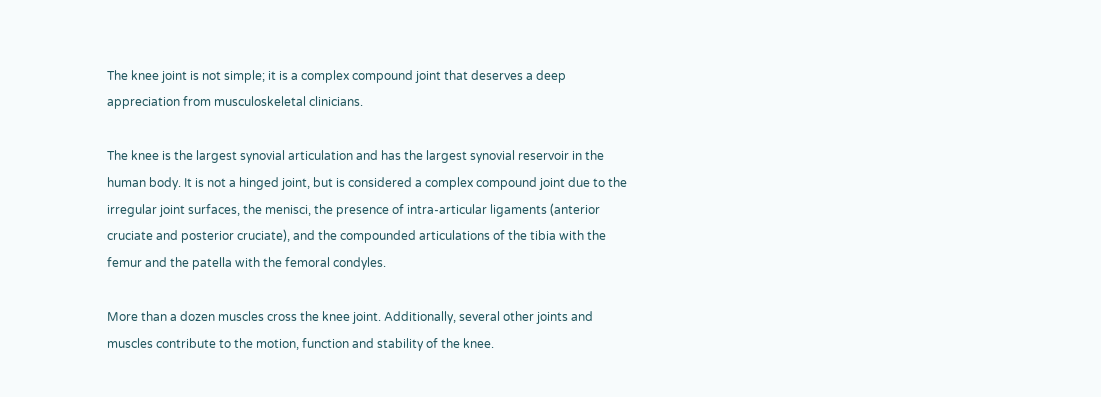The knee joint is not simple; it is a complex compound joint that deserves a deep appreciation from musculoskeletal clinicians.

The knee is the largest synovial articulation and has the largest synovial reservoir in the human body. It is not a hinged joint, but is considered a complex compound joint due to the irregular joint surfaces, the menisci, the presence of intra-articular ligaments (anterior cruciate and posterior cruciate), and the compounded articulations of the tibia with the femur and the patella with the femoral condyles.

More than a dozen muscles cross the knee joint. Additionally, several other joints and muscles contribute to the motion, function and stability of the knee.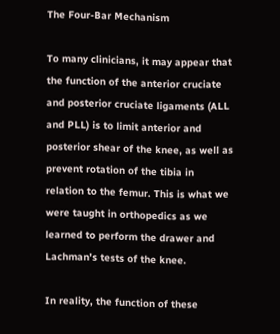The Four-Bar Mechanism

To many clinicians, it may appear that the function of the anterior cruciate and posterior cruciate ligaments (ALL and PLL) is to limit anterior and posterior shear of the knee, as well as prevent rotation of the tibia in relation to the femur. This is what we were taught in orthopedics as we learned to perform the drawer and Lachman's tests of the knee.

In reality, the function of these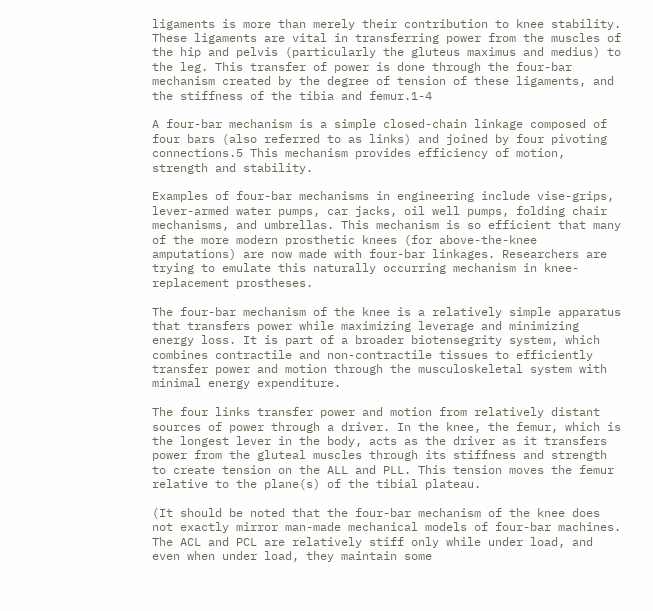ligaments is more than merely their contribution to knee stability. These ligaments are vital in transferring power from the muscles of the hip and pelvis (particularly the gluteus maximus and medius) to the leg. This transfer of power is done through the four-bar mechanism created by the degree of tension of these ligaments, and the stiffness of the tibia and femur.1-4

A four-bar mechanism is a simple closed-chain linkage composed of four bars (also referred to as links) and joined by four pivoting connections.5 This mechanism provides efficiency of motion, strength and stability.

Examples of four-bar mechanisms in engineering include vise-grips, lever-armed water pumps, car jacks, oil well pumps, folding chair mechanisms, and umbrellas. This mechanism is so efficient that many of the more modern prosthetic knees (for above-the-knee amputations) are now made with four-bar linkages. Researchers are trying to emulate this naturally occurring mechanism in knee-replacement prostheses.

The four-bar mechanism of the knee is a relatively simple apparatus that transfers power while maximizing leverage and minimizing energy loss. It is part of a broader biotensegrity system, which combines contractile and non-contractile tissues to efficiently transfer power and motion through the musculoskeletal system with minimal energy expenditure.

The four links transfer power and motion from relatively distant sources of power through a driver. In the knee, the femur, which is the longest lever in the body, acts as the driver as it transfers power from the gluteal muscles through its stiffness and strength to create tension on the ALL and PLL. This tension moves the femur relative to the plane(s) of the tibial plateau.

(It should be noted that the four-bar mechanism of the knee does not exactly mirror man-made mechanical models of four-bar machines. The ACL and PCL are relatively stiff only while under load, and even when under load, they maintain some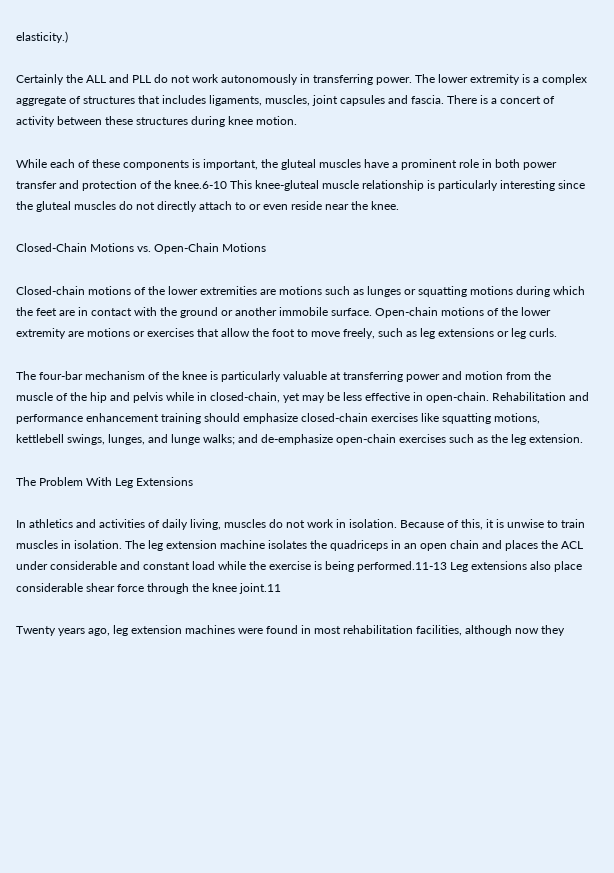elasticity.)

Certainly the ALL and PLL do not work autonomously in transferring power. The lower extremity is a complex aggregate of structures that includes ligaments, muscles, joint capsules and fascia. There is a concert of activity between these structures during knee motion.

While each of these components is important, the gluteal muscles have a prominent role in both power transfer and protection of the knee.6-10 This knee-gluteal muscle relationship is particularly interesting since the gluteal muscles do not directly attach to or even reside near the knee.

Closed-Chain Motions vs. Open-Chain Motions

Closed-chain motions of the lower extremities are motions such as lunges or squatting motions during which the feet are in contact with the ground or another immobile surface. Open-chain motions of the lower extremity are motions or exercises that allow the foot to move freely, such as leg extensions or leg curls.

The four-bar mechanism of the knee is particularly valuable at transferring power and motion from the muscle of the hip and pelvis while in closed-chain, yet may be less effective in open-chain. Rehabilitation and performance enhancement training should emphasize closed-chain exercises like squatting motions, kettlebell swings, lunges, and lunge walks; and de-emphasize open-chain exercises such as the leg extension.

The Problem With Leg Extensions

In athletics and activities of daily living, muscles do not work in isolation. Because of this, it is unwise to train muscles in isolation. The leg extension machine isolates the quadriceps in an open chain and places the ACL under considerable and constant load while the exercise is being performed.11-13 Leg extensions also place considerable shear force through the knee joint.11

Twenty years ago, leg extension machines were found in most rehabilitation facilities, although now they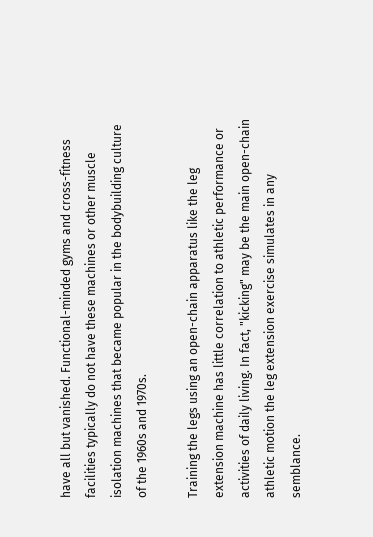have all but vanished. Functional-minded gyms and cross-fitness facilities typically do not have these machines or other muscle isolation machines that became popular in the bodybuilding culture of the 1960s and 1970s.

Training the legs using an open-chain apparatus like the leg extension machine has little correlation to athletic performance or activities of daily living. In fact, "kicking" may be the main open-chain athletic motion the leg extension exercise simulates in any semblance.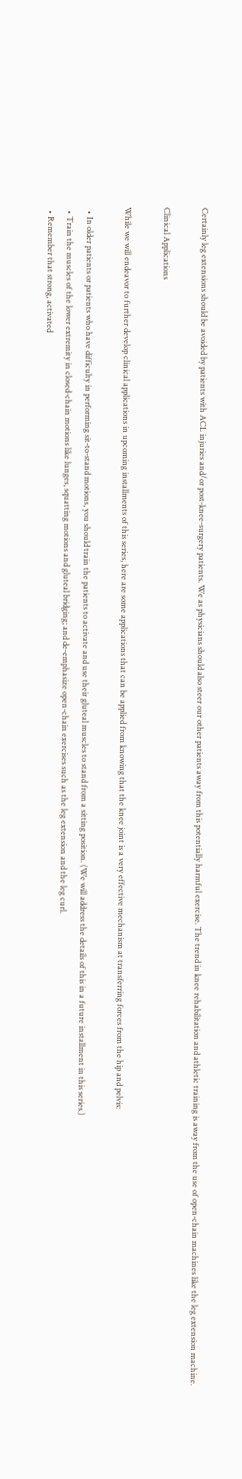Certainly leg extensions should be avoided by patients with ACL injuries and/or post-knee-surgery patients. We as physicians should also steer our other patients away from this potentially harmful exercise. The trend in knee rehabilitation and athletic training is away from the use of open-chain machines like the leg extension machine.

Clinical Applications

While we will endeavor to further develop clinical applications in upcoming installments of this series, here are some applications that can be applied from knowing that the knee joint is a very effective mechanism at transferring forces from the hip and pelvis:

  • In older patients or patients who have difficulty in performing sit-to-stand motions, you should train the patients to activate and use their gluteal muscles to stand from a sitting position. (We will address the details of this in a future installment in this series.)
  • Train the muscles of the lower extremity in closed-chain motions like lunges, squatting motions and gluteal bridging; and de-emphasize open-chain exercises such as the leg extension and the leg curl.
  • Remember that strong, activated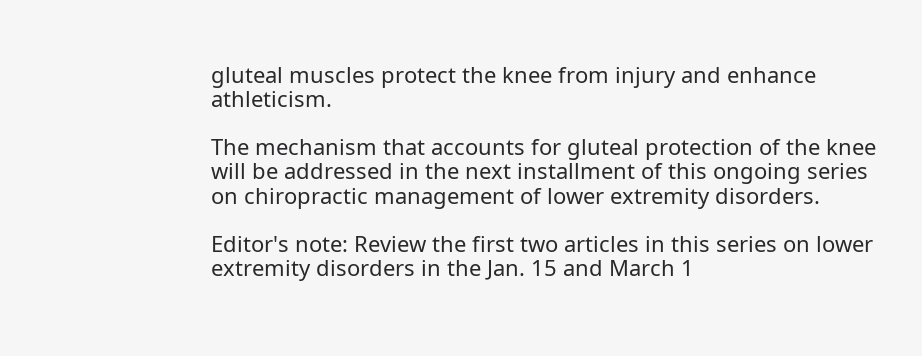gluteal muscles protect the knee from injury and enhance athleticism.

The mechanism that accounts for gluteal protection of the knee will be addressed in the next installment of this ongoing series on chiropractic management of lower extremity disorders.

Editor's note: Review the first two articles in this series on lower extremity disorders in the Jan. 15 and March 1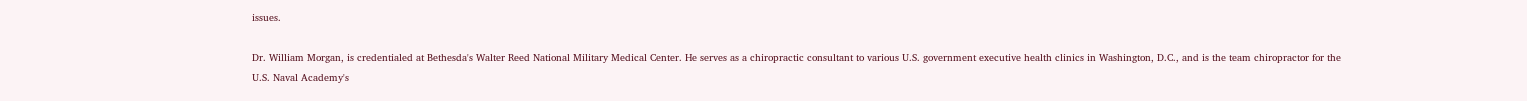issues.

Dr. William Morgan, is credentialed at Bethesda's Walter Reed National Military Medical Center. He serves as a chiropractic consultant to various U.S. government executive health clinics in Washington, D.C., and is the team chiropractor for the U.S. Naval Academy's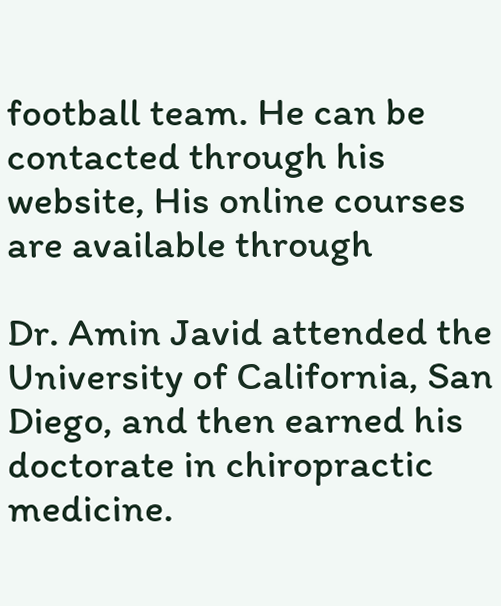football team. He can be contacted through his website, His online courses are available through

Dr. Amin Javid attended the University of California, San Diego, and then earned his doctorate in chiropractic medicine.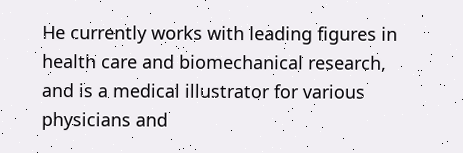He currently works with leading figures in health care and biomechanical research, and is a medical illustrator for various physicians and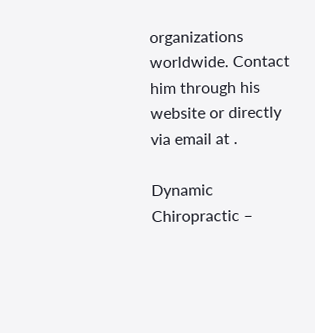organizations worldwide. Contact him through his website or directly via email at .

Dynamic Chiropractic –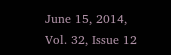June 15, 2014, Vol. 32, Issue 12